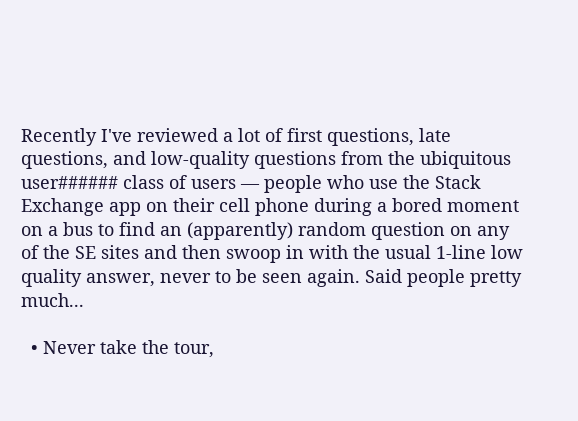Recently I've reviewed a lot of first questions, late questions, and low-quality questions from the ubiquitous user###### class of users — people who use the Stack Exchange app on their cell phone during a bored moment on a bus to find an (apparently) random question on any of the SE sites and then swoop in with the usual 1-line low quality answer, never to be seen again. Said people pretty much...

  • Never take the tour,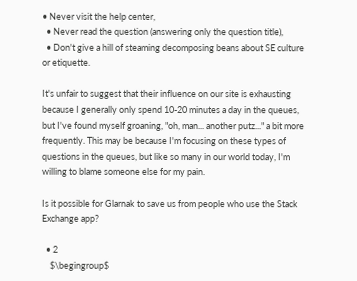• Never visit the help center,
  • Never read the question (answering only the question title),
  • Don't give a hill of steaming decomposing beans about SE culture or etiquette.

It's unfair to suggest that their influence on our site is exhausting because I generally only spend 10-20 minutes a day in the queues, but I've found myself groaning, "oh, man... another putz..." a bit more frequently. This may be because I'm focusing on these types of questions in the queues, but like so many in our world today, I'm willing to blame someone else for my pain.

Is it possible for Glarnak to save us from people who use the Stack Exchange app?

  • 2
    $\begingroup$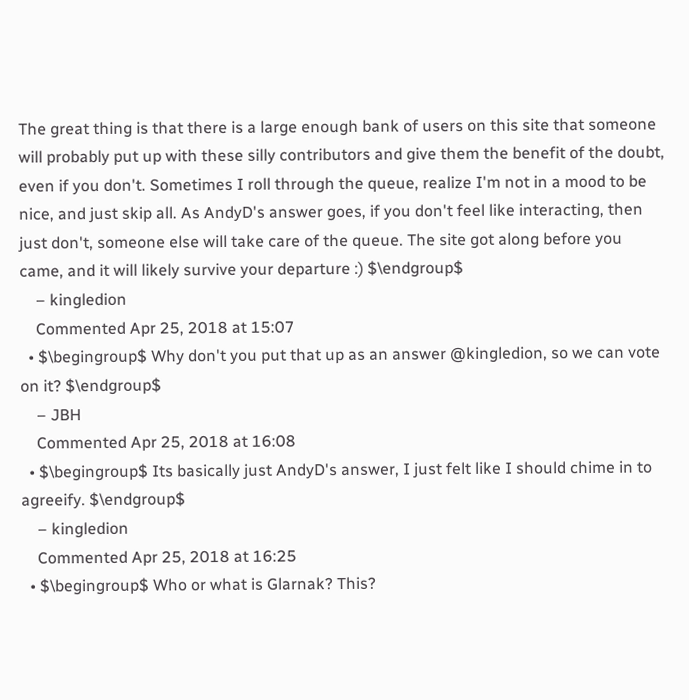The great thing is that there is a large enough bank of users on this site that someone will probably put up with these silly contributors and give them the benefit of the doubt, even if you don't. Sometimes I roll through the queue, realize I'm not in a mood to be nice, and just skip all. As AndyD's answer goes, if you don't feel like interacting, then just don't, someone else will take care of the queue. The site got along before you came, and it will likely survive your departure :) $\endgroup$
    – kingledion
    Commented Apr 25, 2018 at 15:07
  • $\begingroup$ Why don't you put that up as an answer @kingledion, so we can vote on it? $\endgroup$
    – JBH
    Commented Apr 25, 2018 at 16:08
  • $\begingroup$ Its basically just AndyD's answer, I just felt like I should chime in to agreeify. $\endgroup$
    – kingledion
    Commented Apr 25, 2018 at 16:25
  • $\begingroup$ Who or what is Glarnak? This?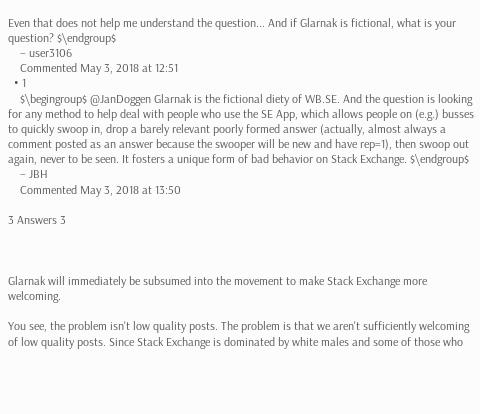Even that does not help me understand the question... And if Glarnak is fictional, what is your question? $\endgroup$
    – user3106
    Commented May 3, 2018 at 12:51
  • 1
    $\begingroup$ @JanDoggen Glarnak is the fictional diety of WB.SE. And the question is looking for any method to help deal with people who use the SE App, which allows people on (e.g.) busses to quickly swoop in, drop a barely relevant poorly formed answer (actually, almost always a comment posted as an answer because the swooper will be new and have rep=1), then swoop out again, never to be seen. It fosters a unique form of bad behavior on Stack Exchange. $\endgroup$
    – JBH
    Commented May 3, 2018 at 13:50

3 Answers 3



Glarnak will immediately be subsumed into the movement to make Stack Exchange more welcoming.

You see, the problem isn't low quality posts. The problem is that we aren't sufficiently welcoming of low quality posts. Since Stack Exchange is dominated by white males and some of those who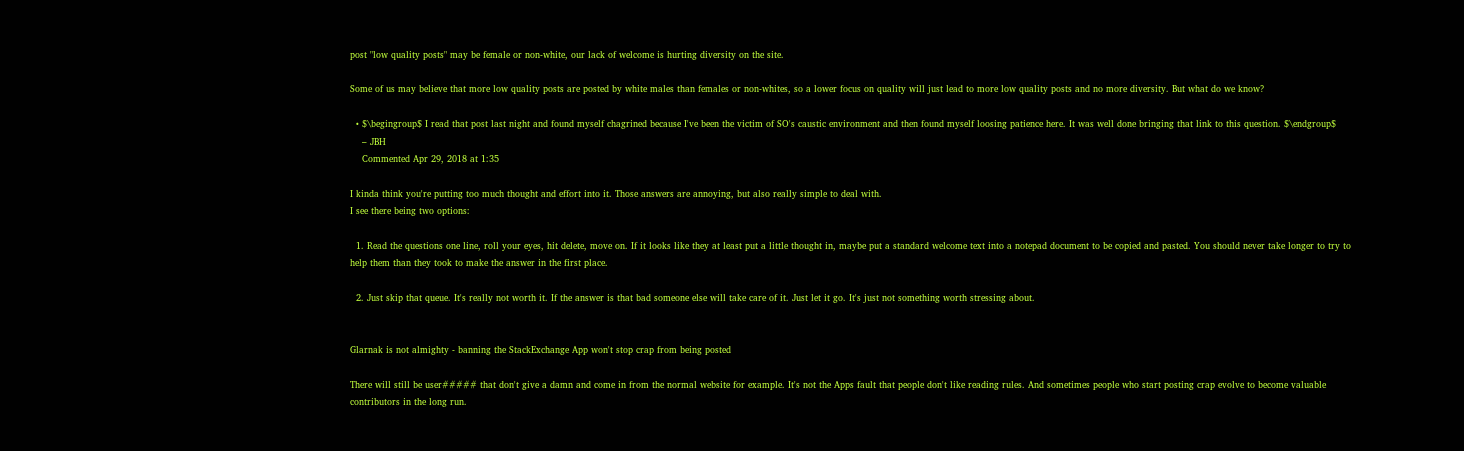post "low quality posts" may be female or non-white, our lack of welcome is hurting diversity on the site.

Some of us may believe that more low quality posts are posted by white males than females or non-whites, so a lower focus on quality will just lead to more low quality posts and no more diversity. But what do we know?

  • $\begingroup$ I read that post last night and found myself chagrined because I've been the victim of SO's caustic environment and then found myself loosing patience here. It was well done bringing that link to this question. $\endgroup$
    – JBH
    Commented Apr 29, 2018 at 1:35

I kinda think you're putting too much thought and effort into it. Those answers are annoying, but also really simple to deal with.
I see there being two options:

  1. Read the questions one line, roll your eyes, hit delete, move on. If it looks like they at least put a little thought in, maybe put a standard welcome text into a notepad document to be copied and pasted. You should never take longer to try to help them than they took to make the answer in the first place.

  2. Just skip that queue. It's really not worth it. If the answer is that bad someone else will take care of it. Just let it go. It's just not something worth stressing about.


Glarnak is not almighty - banning the StackExchange App won't stop crap from being posted

There will still be user##### that don't give a damn and come in from the normal website for example. It's not the Apps fault that people don't like reading rules. And sometimes people who start posting crap evolve to become valuable contributors in the long run.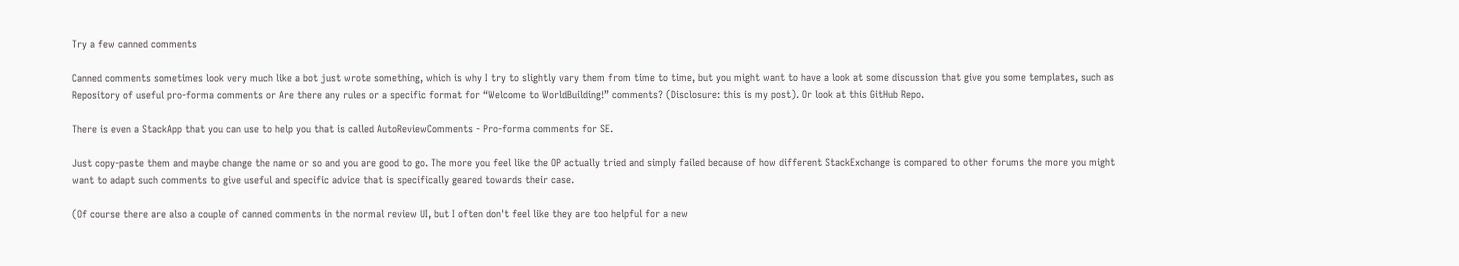Try a few canned comments

Canned comments sometimes look very much like a bot just wrote something, which is why I try to slightly vary them from time to time, but you might want to have a look at some discussion that give you some templates, such as Repository of useful pro-forma comments or Are there any rules or a specific format for “Welcome to WorldBuilding!” comments? (Disclosure: this is my post). Or look at this GitHub Repo.

There is even a StackApp that you can use to help you that is called AutoReviewComments - Pro-forma comments for SE.

Just copy-paste them and maybe change the name or so and you are good to go. The more you feel like the OP actually tried and simply failed because of how different StackExchange is compared to other forums the more you might want to adapt such comments to give useful and specific advice that is specifically geared towards their case.

(Of course there are also a couple of canned comments in the normal review UI, but I often don't feel like they are too helpful for a new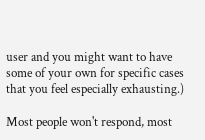user and you might want to have some of your own for specific cases that you feel especially exhausting.)

Most people won't respond, most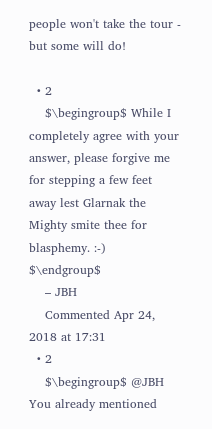people won't take the tour - but some will do!

  • 2
    $\begingroup$ While I completely agree with your answer, please forgive me for stepping a few feet away lest Glarnak the Mighty smite thee for blasphemy. :-) $\endgroup$
    – JBH
    Commented Apr 24, 2018 at 17:31
  • 2
    $\begingroup$ @JBH You already mentioned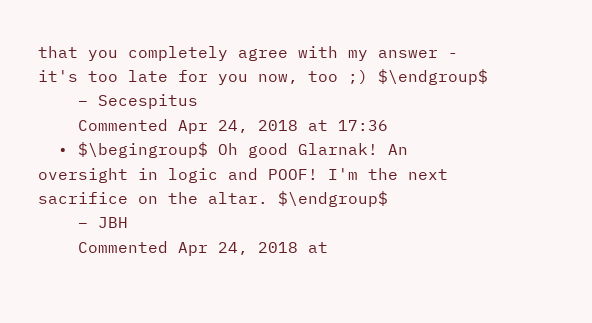that you completely agree with my answer - it's too late for you now, too ;) $\endgroup$
    – Secespitus
    Commented Apr 24, 2018 at 17:36
  • $\begingroup$ Oh good Glarnak! An oversight in logic and POOF! I'm the next sacrifice on the altar. $\endgroup$
    – JBH
    Commented Apr 24, 2018 at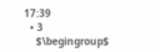17:39
  • 3
    $\begingroup$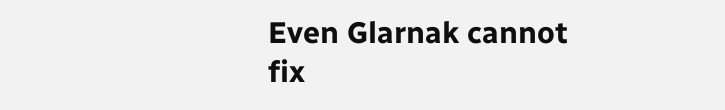Even Glarnak cannot fix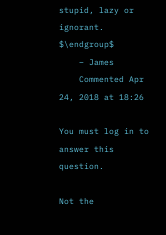stupid, lazy or ignorant. $\endgroup$
    – James
    Commented Apr 24, 2018 at 18:26

You must log in to answer this question.

Not the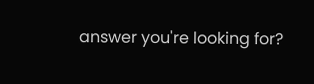answer you're looking for?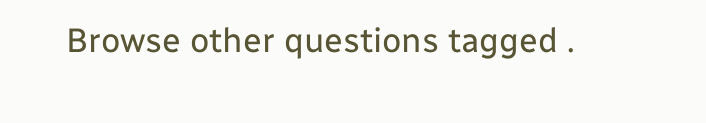Browse other questions tagged .